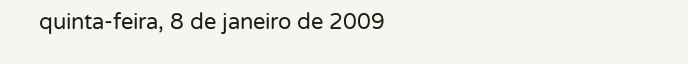quinta-feira, 8 de janeiro de 2009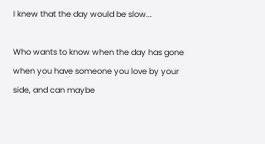I knew that the day would be slow...

Who wants to know when the day has gone when you have someone you love by your side, and can maybe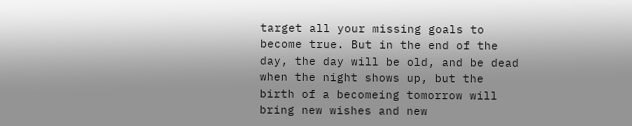target all your missing goals to become true. But in the end of the day, the day will be old, and be dead when the night shows up, but the birth of a becomeing tomorrow will bring new wishes and new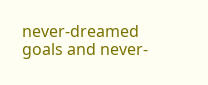never-dreamed goals and never-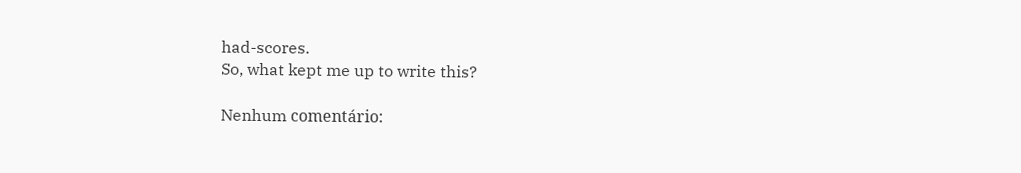had-scores.
So, what kept me up to write this?

Nenhum comentário: